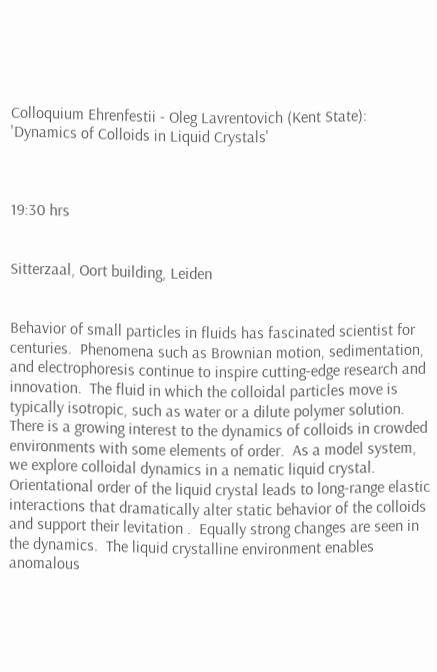Colloquium Ehrenfestii - Oleg Lavrentovich (Kent State): 'Dynamics of Colloids in Liquid Crystals'



19:30 hrs


Sitterzaal, Oort building, Leiden


Behavior of small particles in fluids has fascinated scientist for centuries.  Phenomena such as Brownian motion, sedimentation, and electrophoresis continue to inspire cutting-edge research and innovation.  The fluid in which the colloidal particles move is typically isotropic, such as water or a dilute polymer solution.  There is a growing interest to the dynamics of colloids in crowded environments with some elements of order.  As a model system, we explore colloidal dynamics in a nematic liquid crystal.   Orientational order of the liquid crystal leads to long-range elastic interactions that dramatically alter static behavior of the colloids and support their levitation .  Equally strong changes are seen in the dynamics.  The liquid crystalline environment enables anomalous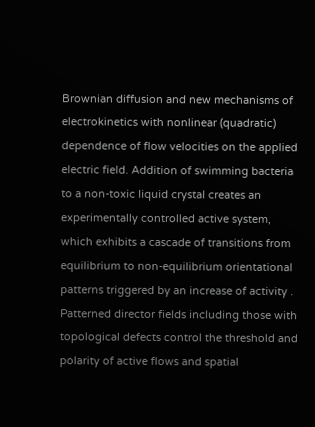Brownian diffusion and new mechanisms of electrokinetics with nonlinear (quadratic) dependence of flow velocities on the applied electric field. Addition of swimming bacteria to a non-toxic liquid crystal creates an experimentally controlled active system, which exhibits a cascade of transitions from equilibrium to non-equilibrium orientational patterns triggered by an increase of activity . Patterned director fields including those with topological defects control the threshold and polarity of active flows and spatial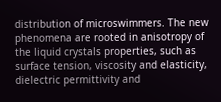distribution of microswimmers. The new phenomena are rooted in anisotropy of the liquid crystals properties, such as surface tension, viscosity and elasticity, dielectric permittivity and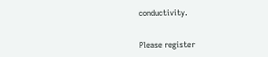conductivity.


Please register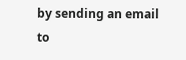by sending an email to